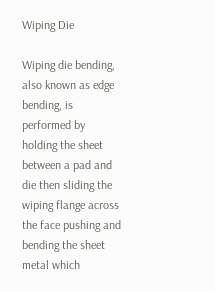Wiping Die

Wiping die bending, also known as edge bending, is performed by holding the sheet between a pad and die then sliding the wiping flange across the face pushing and bending the sheet metal which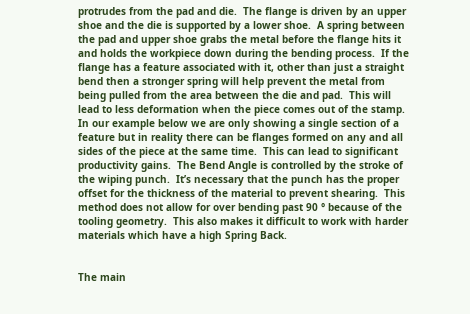protrudes from the pad and die.  The flange is driven by an upper shoe and the die is supported by a lower shoe.  A spring between the pad and upper shoe grabs the metal before the flange hits it and holds the workpiece down during the bending process.  If the flange has a feature associated with it, other than just a straight bend then a stronger spring will help prevent the metal from being pulled from the area between the die and pad.  This will lead to less deformation when the piece comes out of the stamp. In our example below we are only showing a single section of a feature but in reality there can be flanges formed on any and all sides of the piece at the same time.  This can lead to significant productivity gains.  The Bend Angle is controlled by the stroke of the wiping punch.  It’s necessary that the punch has the proper offset for the thickness of the material to prevent shearing.  This method does not allow for over bending past 90 ° because of the tooling geometry.  This also makes it difficult to work with harder materials which have a high Spring Back.


The main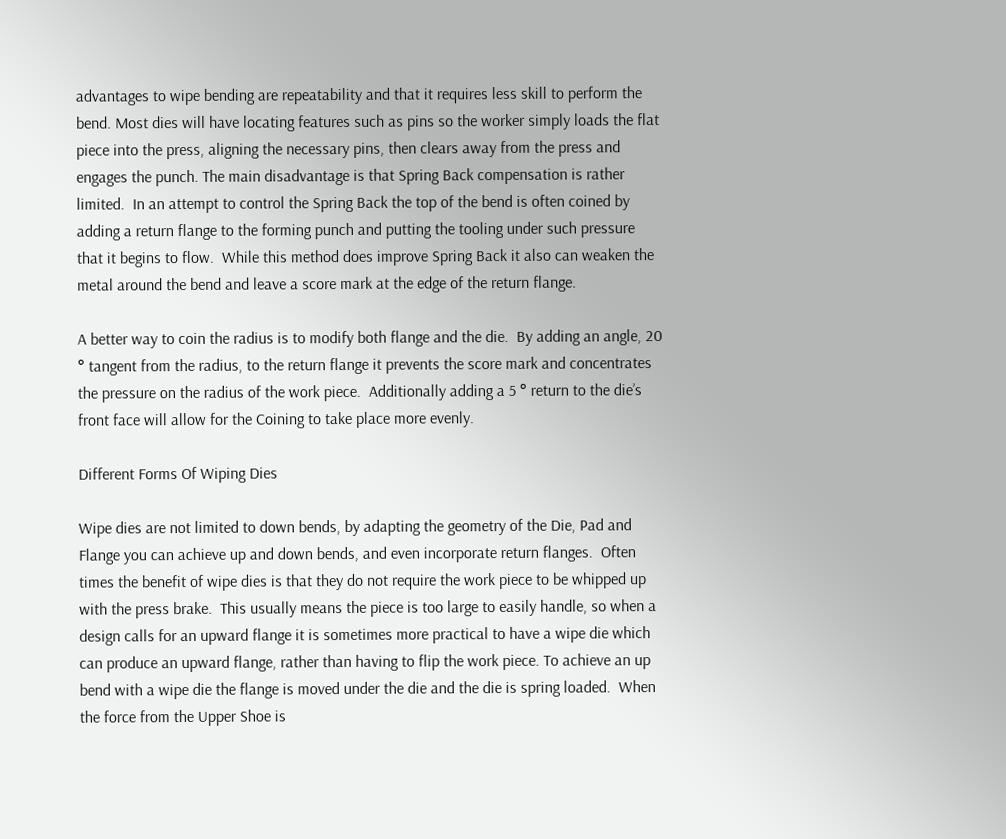advantages to wipe bending are repeatability and that it requires less skill to perform the bend. Most dies will have locating features such as pins so the worker simply loads the flat piece into the press, aligning the necessary pins, then clears away from the press and engages the punch. The main disadvantage is that Spring Back compensation is rather limited.  In an attempt to control the Spring Back the top of the bend is often coined by adding a return flange to the forming punch and putting the tooling under such pressure that it begins to flow.  While this method does improve Spring Back it also can weaken the metal around the bend and leave a score mark at the edge of the return flange.

A better way to coin the radius is to modify both flange and the die.  By adding an angle, 20 ° tangent from the radius, to the return flange it prevents the score mark and concentrates the pressure on the radius of the work piece.  Additionally adding a 5 ° return to the die’s front face will allow for the Coining to take place more evenly.

Different Forms Of Wiping Dies

Wipe dies are not limited to down bends, by adapting the geometry of the Die, Pad and Flange you can achieve up and down bends, and even incorporate return flanges.  Often times the benefit of wipe dies is that they do not require the work piece to be whipped up with the press brake.  This usually means the piece is too large to easily handle, so when a design calls for an upward flange it is sometimes more practical to have a wipe die which can produce an upward flange, rather than having to flip the work piece. To achieve an up bend with a wipe die the flange is moved under the die and the die is spring loaded.  When the force from the Upper Shoe is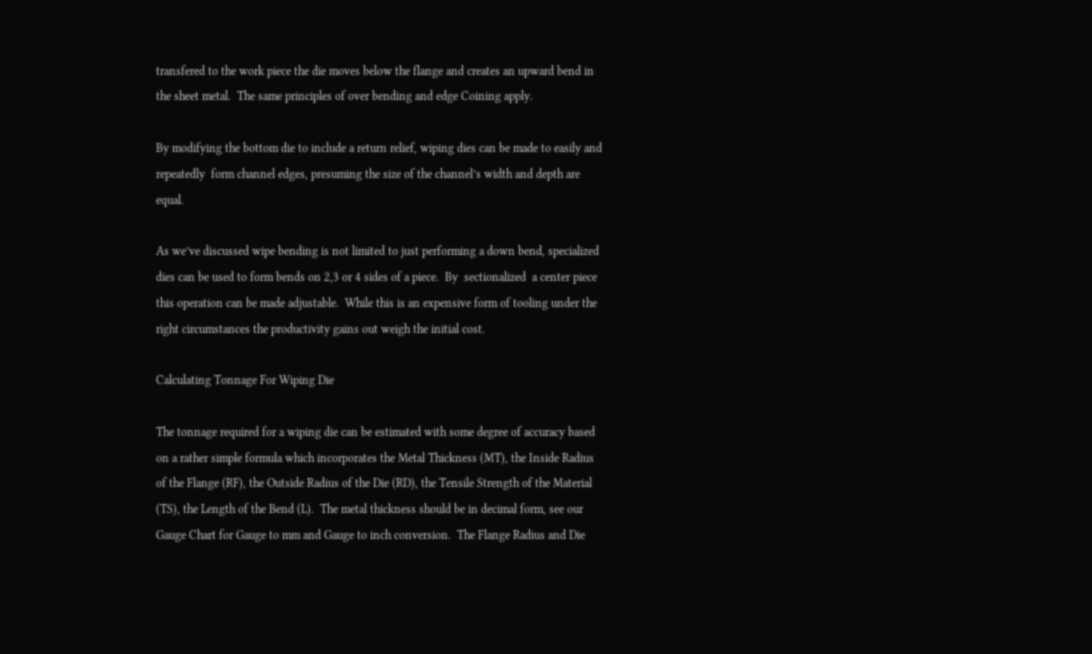transfered to the work piece the die moves below the flange and creates an upward bend in the sheet metal.  The same principles of over bending and edge Coining apply.

By modifying the bottom die to include a return relief, wiping dies can be made to easily and  repeatedly  form channel edges, presuming the size of the channel’s width and depth are equal.

As we’ve discussed wipe bending is not limited to just performing a down bend, specialized dies can be used to form bends on 2,3 or 4 sides of a piece.  By  sectionalized  a center piece this operation can be made adjustable.  While this is an expensive form of tooling under the right circumstances the productivity gains out weigh the initial cost.

Calculating Tonnage For Wiping Die

The tonnage required for a wiping die can be estimated with some degree of accuracy based on a rather simple formula which incorporates the Metal Thickness (MT), the Inside Radius of the Flange (RF), the Outside Radius of the Die (RD), the Tensile Strength of the Material (TS), the Length of the Bend (L).  The metal thickness should be in decimal form, see our Gauge Chart for Gauge to mm and Gauge to inch conversion.  The Flange Radius and Die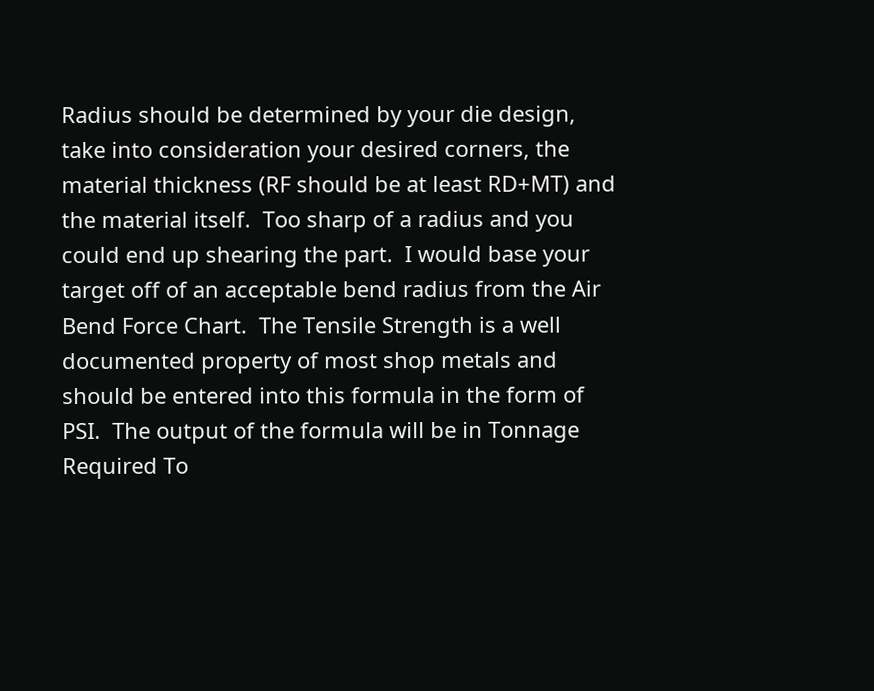Radius should be determined by your die design, take into consideration your desired corners, the material thickness (RF should be at least RD+MT) and the material itself.  Too sharp of a radius and you could end up shearing the part.  I would base your target off of an acceptable bend radius from the Air Bend Force Chart.  The Tensile Strength is a well documented property of most shop metals and should be entered into this formula in the form of PSI.  The output of the formula will be in Tonnage Required To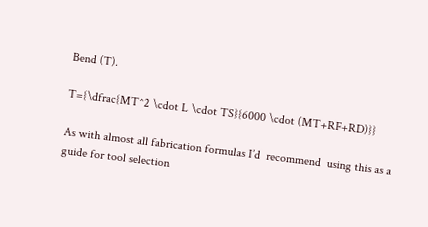Bend (T).

T={\dfrac{MT^2 \cdot L \cdot TS}{6000 \cdot (MT+RF+RD)}}

As with almost all fabrication formulas I’d  recommend  using this as a guide for tool selection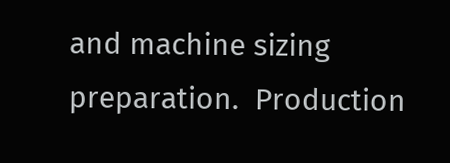and machine sizing  preparation.  Production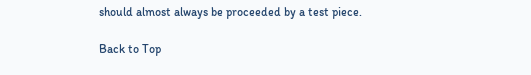should almost always be proceeded by a test piece.

Back to Top